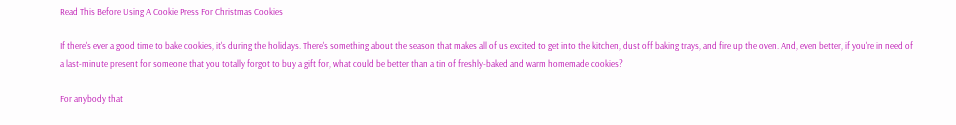Read This Before Using A Cookie Press For Christmas Cookies

If there's ever a good time to bake cookies, it's during the holidays. There's something about the season that makes all of us excited to get into the kitchen, dust off baking trays, and fire up the oven. And, even better, if you're in need of a last-minute present for someone that you totally forgot to buy a gift for, what could be better than a tin of freshly-baked and warm homemade cookies?

For anybody that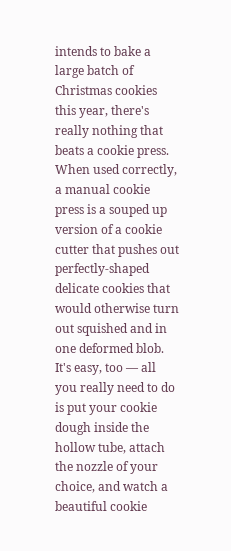intends to bake a large batch of Christmas cookies this year, there's really nothing that beats a cookie press. When used correctly, a manual cookie press is a souped up version of a cookie cutter that pushes out perfectly-shaped delicate cookies that would otherwise turn out squished and in one deformed blob. It's easy, too — all you really need to do is put your cookie dough inside the hollow tube, attach the nozzle of your choice, and watch a beautiful cookie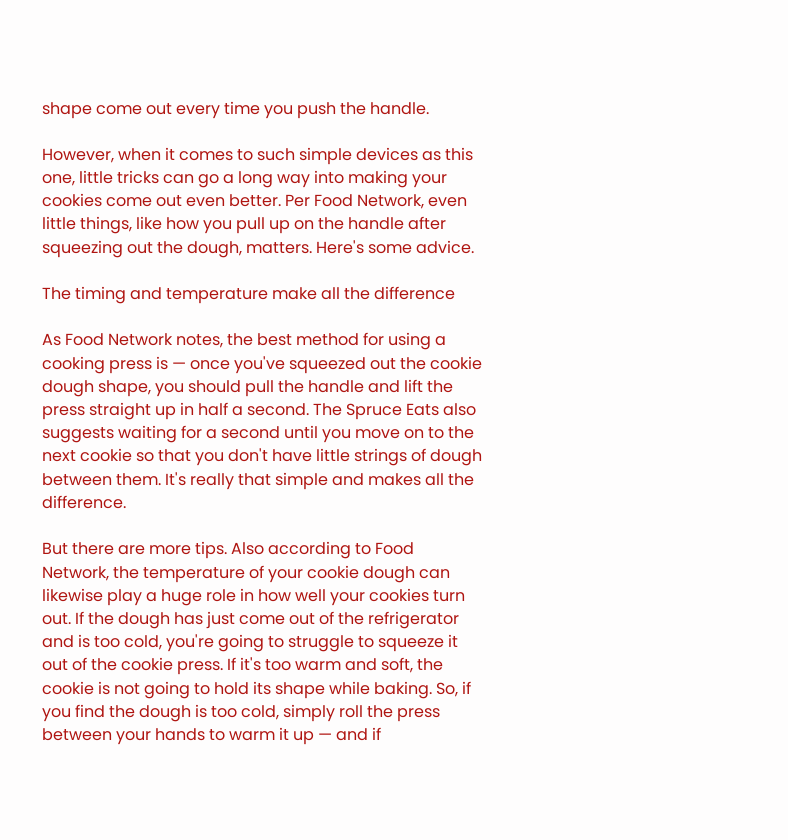shape come out every time you push the handle.

However, when it comes to such simple devices as this one, little tricks can go a long way into making your cookies come out even better. Per Food Network, even little things, like how you pull up on the handle after squeezing out the dough, matters. Here's some advice.

The timing and temperature make all the difference

As Food Network notes, the best method for using a cooking press is — once you've squeezed out the cookie dough shape, you should pull the handle and lift the press straight up in half a second. The Spruce Eats also suggests waiting for a second until you move on to the next cookie so that you don't have little strings of dough between them. It's really that simple and makes all the difference.

But there are more tips. Also according to Food Network, the temperature of your cookie dough can likewise play a huge role in how well your cookies turn out. If the dough has just come out of the refrigerator and is too cold, you're going to struggle to squeeze it out of the cookie press. If it's too warm and soft, the cookie is not going to hold its shape while baking. So, if you find the dough is too cold, simply roll the press between your hands to warm it up — and if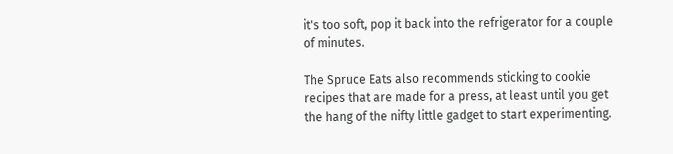it's too soft, pop it back into the refrigerator for a couple of minutes.

The Spruce Eats also recommends sticking to cookie recipes that are made for a press, at least until you get the hang of the nifty little gadget to start experimenting.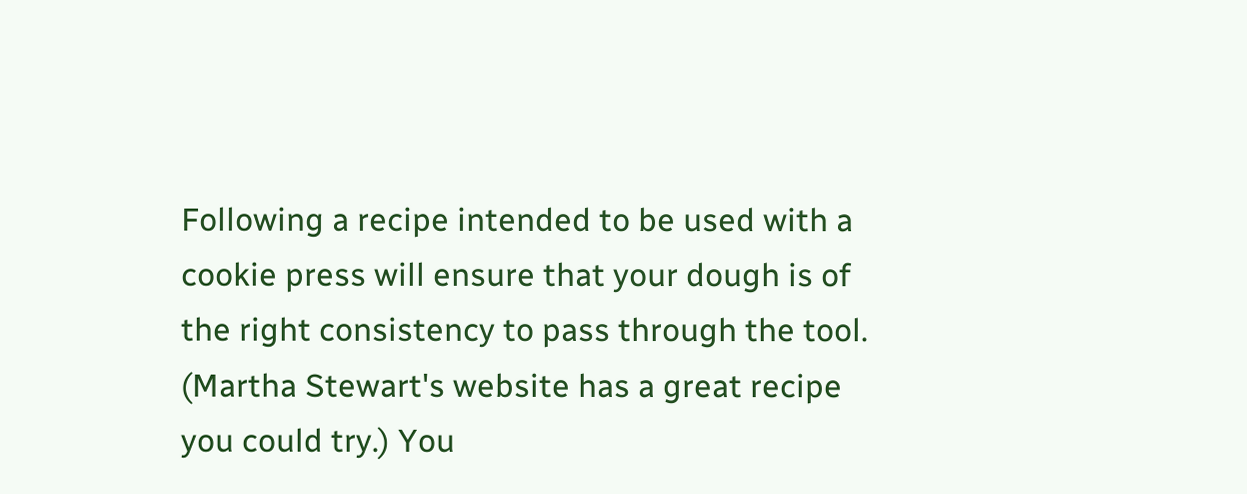Following a recipe intended to be used with a cookie press will ensure that your dough is of the right consistency to pass through the tool. (Martha Stewart's website has a great recipe you could try.) You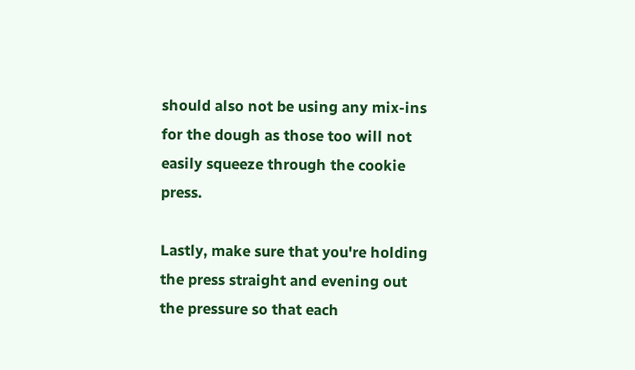should also not be using any mix-ins for the dough as those too will not easily squeeze through the cookie press.

Lastly, make sure that you're holding the press straight and evening out the pressure so that each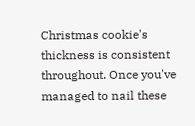Christmas cookie's thickness is consistent throughout. Once you've managed to nail these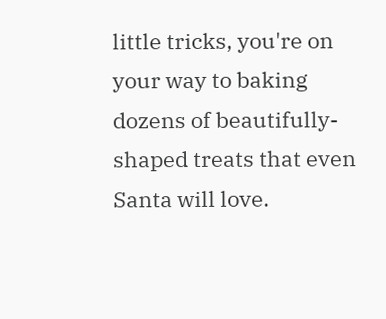little tricks, you're on your way to baking dozens of beautifully-shaped treats that even Santa will love.